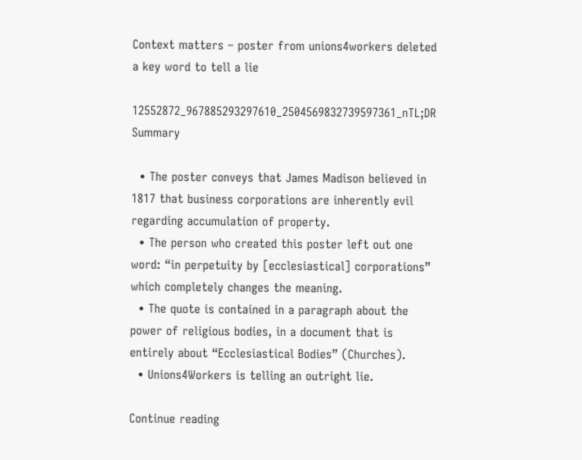Context matters – poster from unions4workers deleted a key word to tell a lie

12552872_967885293297610_2504569832739597361_nTL;DR Summary

  • The poster conveys that James Madison believed in 1817 that business corporations are inherently evil regarding accumulation of property.
  • The person who created this poster left out one word: “in perpetuity by [ecclesiastical] corporations” which completely changes the meaning.
  • The quote is contained in a paragraph about the power of religious bodies, in a document that is entirely about “Ecclesiastical Bodies” (Churches).
  • Unions4Workers is telling an outright lie.

Continue reading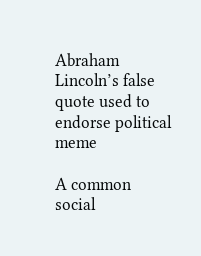Abraham Lincoln’s false quote used to endorse political meme

A common social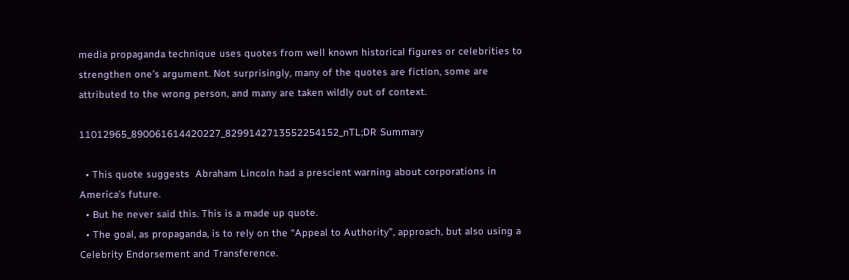media propaganda technique uses quotes from well known historical figures or celebrities to strengthen one’s argument. Not surprisingly, many of the quotes are fiction, some are attributed to the wrong person, and many are taken wildly out of context.

11012965_890061614420227_8299142713552254152_nTL;DR Summary

  • This quote suggests  Abraham Lincoln had a prescient warning about corporations in America’s future.
  • But he never said this. This is a made up quote.
  • The goal, as propaganda, is to rely on the “Appeal to Authority”, approach, but also using a Celebrity Endorsement and Transference.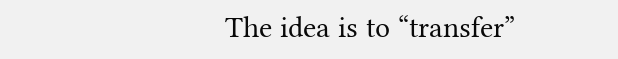The idea is to “transfer”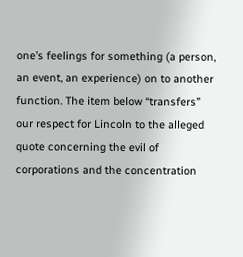one’s feelings for something (a person, an event, an experience) on to another function. The item below “transfers” our respect for Lincoln to the alleged quote concerning the evil of corporations and the concentration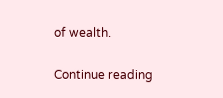of wealth.

Continue reading